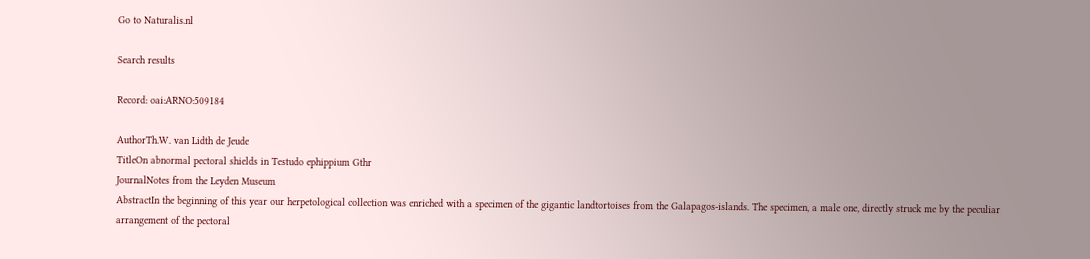Go to Naturalis.nl

Search results

Record: oai:ARNO:509184

AuthorTh.W. van Lidth de Jeude
TitleOn abnormal pectoral shields in Testudo ephippium Gthr
JournalNotes from the Leyden Museum
AbstractIn the beginning of this year our herpetological collection was enriched with a specimen of the gigantic landtortoises from the Galapagos-islands. The specimen, a male one, directly struck me by the peculiar arrangement of the pectoral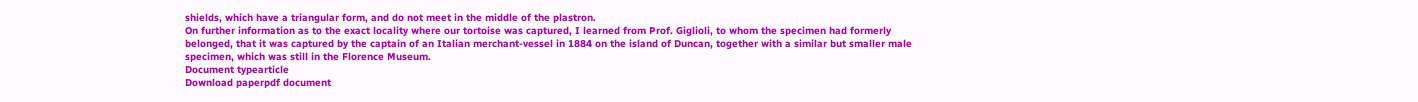shields, which have a triangular form, and do not meet in the middle of the plastron.
On further information as to the exact locality where our tortoise was captured, I learned from Prof. Giglioli, to whom the specimen had formerly belonged, that it was captured by the captain of an Italian merchant-vessel in 1884 on the island of Duncan, together with a similar but smaller male specimen, which was still in the Florence Museum.
Document typearticle
Download paperpdf document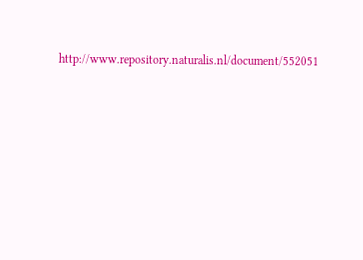http://www.repository.naturalis.nl/document/552051